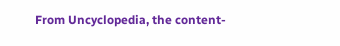From Uncyclopedia, the content-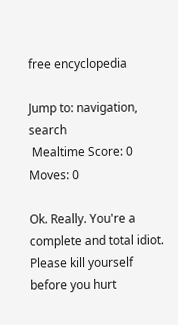free encyclopedia

Jump to: navigation, search
 Mealtime Score: 0 Moves: 0

Ok. Really. You're a complete and total idiot. Please kill yourself before you hurt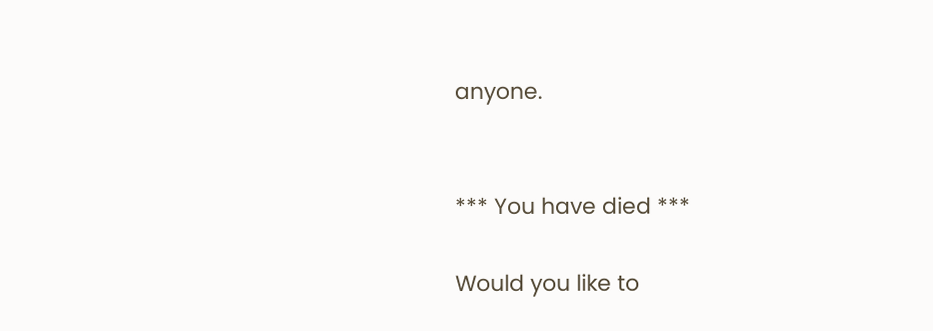anyone.


*** You have died ***

Would you like to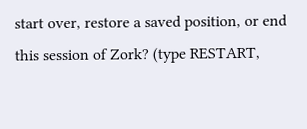start over, restore a saved position, or end this session of Zork? (type RESTART,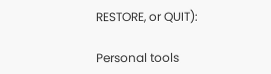RESTORE, or QUIT):

Personal tools